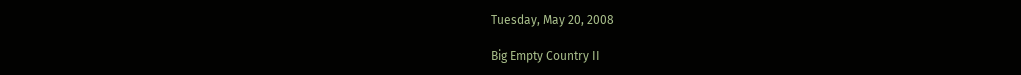Tuesday, May 20, 2008

Big Empty Country II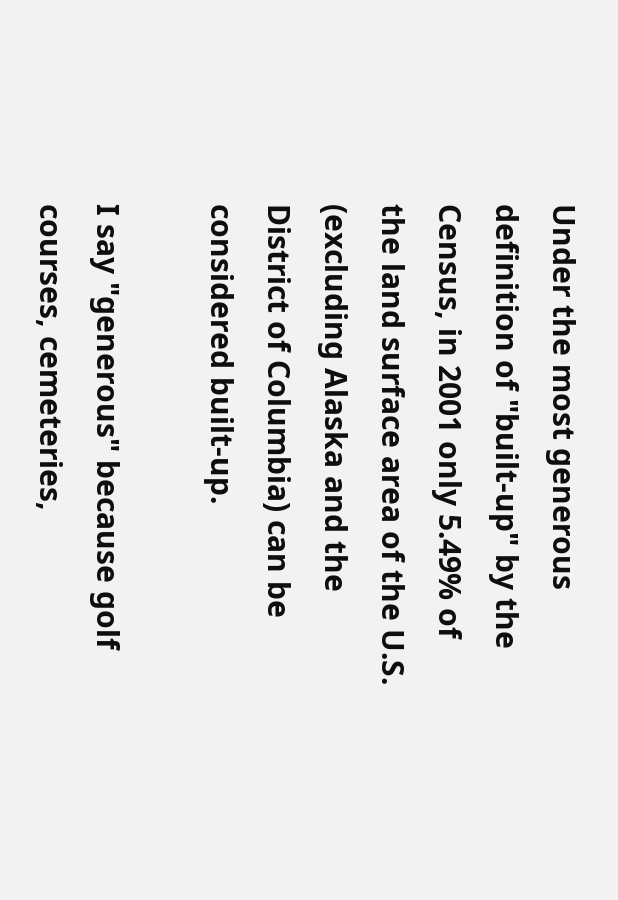Under the most generous definition of "built-up" by the Census, in 2001 only 5.49% of the land surface area of the U.S. (excluding Alaska and the District of Columbia) can be considered built-up.

I say "generous" because golf courses, cemeteries,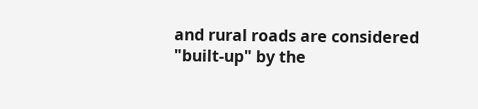and rural roads are considered "built-up" by the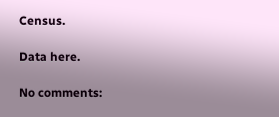Census.

Data here.

No comments: